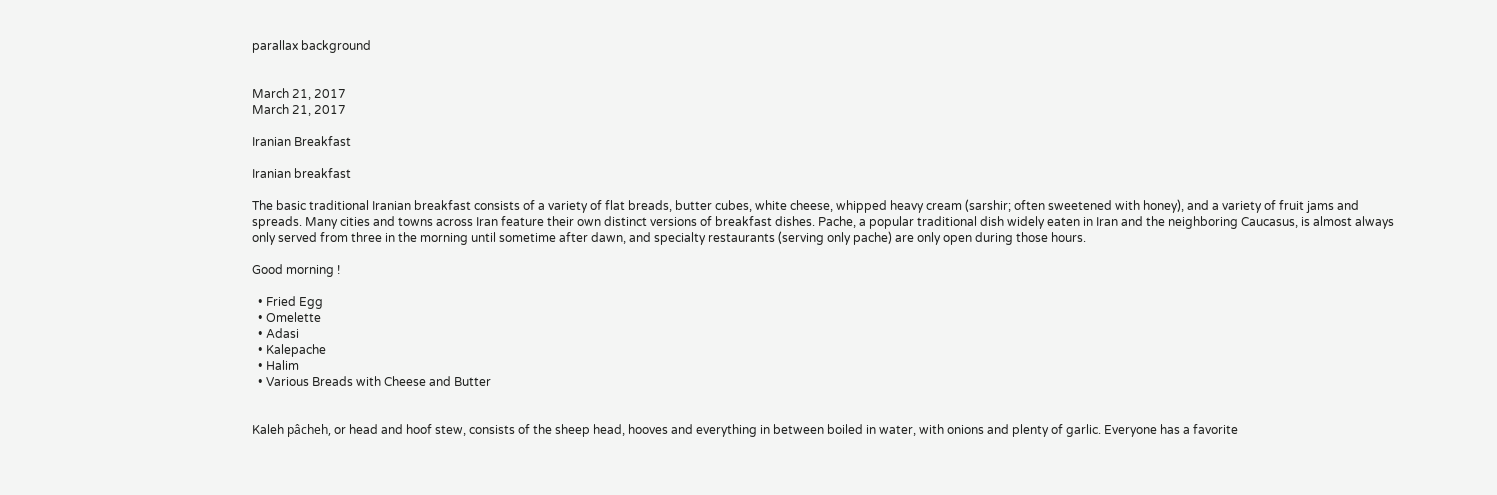parallax background


March 21, 2017
March 21, 2017

Iranian Breakfast

Iranian breakfast

The basic traditional Iranian breakfast consists of a variety of flat breads, butter cubes, white cheese, whipped heavy cream (sarshir; often sweetened with honey), and a variety of fruit jams and spreads. Many cities and towns across Iran feature their own distinct versions of breakfast dishes. Pache, a popular traditional dish widely eaten in Iran and the neighboring Caucasus, is almost always only served from three in the morning until sometime after dawn, and specialty restaurants (serving only pache) are only open during those hours.

Good morning !

  • Fried Egg
  • Omelette
  • Adasi
  • Kalepache
  • Halim
  • Various Breads with Cheese and Butter


Kaleh pâcheh, or head and hoof stew, consists of the sheep head, hooves and everything in between boiled in water, with onions and plenty of garlic. Everyone has a favorite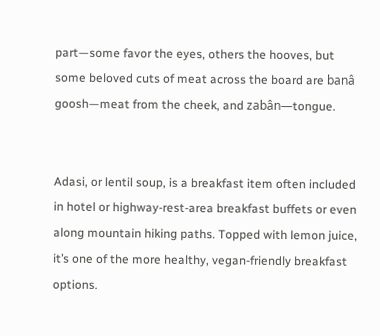part—some favor the eyes, others the hooves, but some beloved cuts of meat across the board are banâ goosh—meat from the cheek, and zabân—tongue.


Adasi, or lentil soup, is a breakfast item often included in hotel or highway-rest-area breakfast buffets or even along mountain hiking paths. Topped with lemon juice, it’s one of the more healthy, vegan-friendly breakfast options.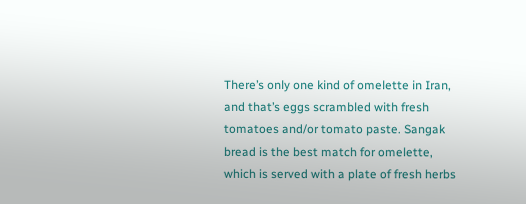There’s only one kind of omelette in Iran, and that’s eggs scrambled with fresh tomatoes and/or tomato paste. Sangak bread is the best match for omelette, which is served with a plate of fresh herbs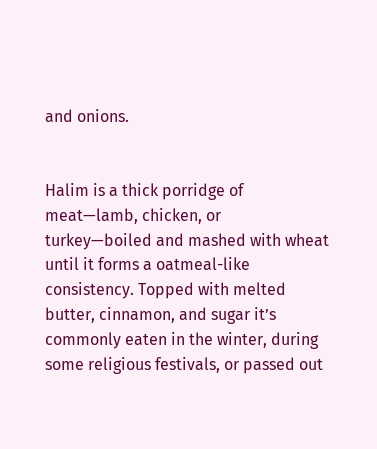and onions.


Halim is a thick porridge of meat—lamb, chicken, or turkey—boiled and mashed with wheat until it forms a oatmeal-like consistency. Topped with melted butter, cinnamon, and sugar it’s commonly eaten in the winter, during some religious festivals, or passed out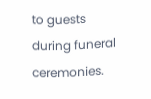to guests during funeral ceremonies.